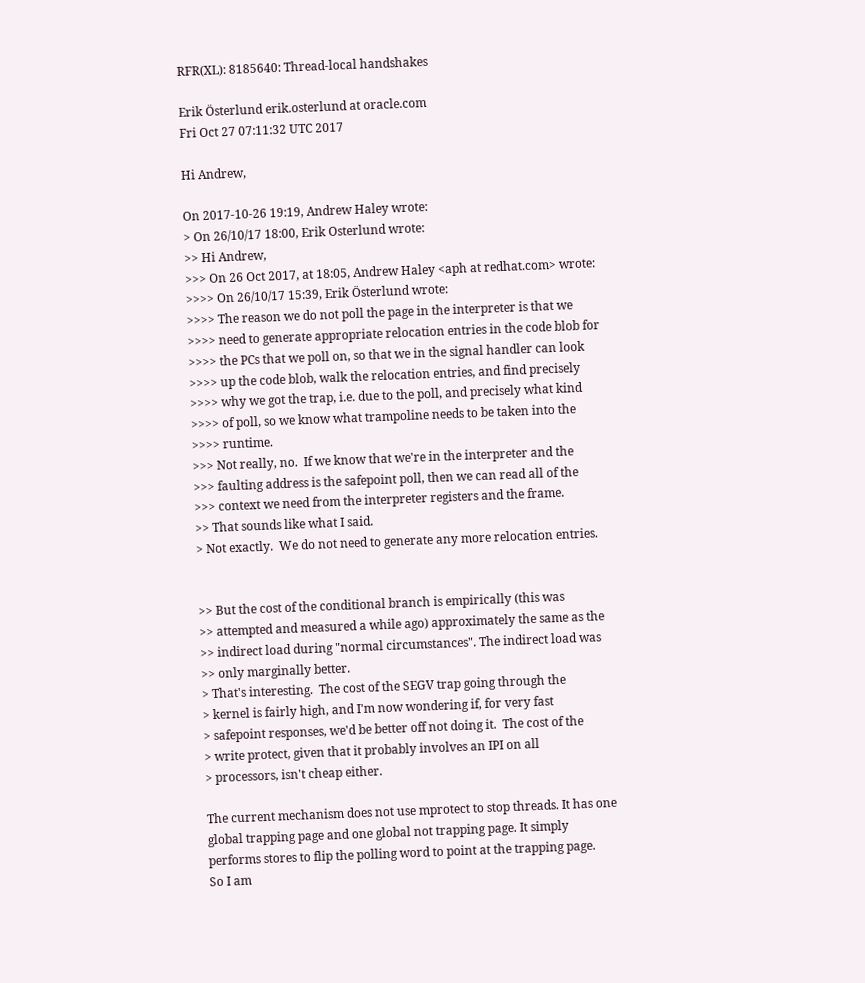RFR(XL): 8185640: Thread-local handshakes

Erik Österlund erik.osterlund at oracle.com
Fri Oct 27 07:11:32 UTC 2017

Hi Andrew,

On 2017-10-26 19:19, Andrew Haley wrote:
> On 26/10/17 18:00, Erik Osterlund wrote:
>> Hi Andrew,
>>> On 26 Oct 2017, at 18:05, Andrew Haley <aph at redhat.com> wrote:
>>>> On 26/10/17 15:39, Erik Österlund wrote:
>>>> The reason we do not poll the page in the interpreter is that we
>>>> need to generate appropriate relocation entries in the code blob for
>>>> the PCs that we poll on, so that we in the signal handler can look
>>>> up the code blob, walk the relocation entries, and find precisely
>>>> why we got the trap, i.e. due to the poll, and precisely what kind
>>>> of poll, so we know what trampoline needs to be taken into the
>>>> runtime.
>>> Not really, no.  If we know that we're in the interpreter and the
>>> faulting address is the safepoint poll, then we can read all of the
>>> context we need from the interpreter registers and the frame.
>> That sounds like what I said.
> Not exactly.  We do not need to generate any more relocation entries.


>> But the cost of the conditional branch is empirically (this was
>> attempted and measured a while ago) approximately the same as the
>> indirect load during "normal circumstances". The indirect load was
>> only marginally better.
> That's interesting.  The cost of the SEGV trap going through the
> kernel is fairly high, and I'm now wondering if, for very fast
> safepoint responses, we'd be better off not doing it.  The cost of the
> write protect, given that it probably involves an IPI on all
> processors, isn't cheap either.

The current mechanism does not use mprotect to stop threads. It has one
global trapping page and one global not trapping page. It simply
performs stores to flip the polling word to point at the trapping page.
So I am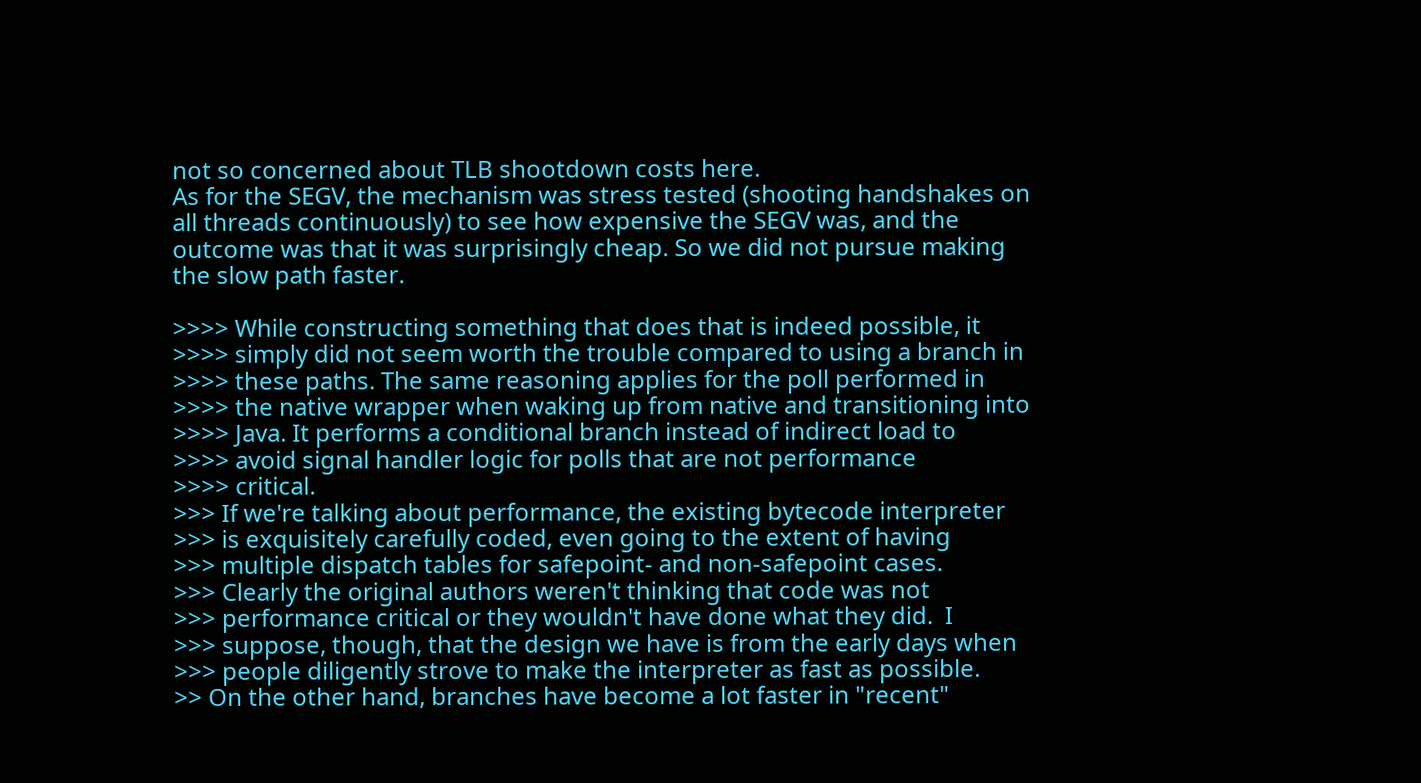not so concerned about TLB shootdown costs here.
As for the SEGV, the mechanism was stress tested (shooting handshakes on
all threads continuously) to see how expensive the SEGV was, and the
outcome was that it was surprisingly cheap. So we did not pursue making
the slow path faster.

>>>> While constructing something that does that is indeed possible, it
>>>> simply did not seem worth the trouble compared to using a branch in
>>>> these paths. The same reasoning applies for the poll performed in
>>>> the native wrapper when waking up from native and transitioning into
>>>> Java. It performs a conditional branch instead of indirect load to
>>>> avoid signal handler logic for polls that are not performance
>>>> critical.
>>> If we're talking about performance, the existing bytecode interpreter
>>> is exquisitely carefully coded, even going to the extent of having
>>> multiple dispatch tables for safepoint- and non-safepoint cases.
>>> Clearly the original authors weren't thinking that code was not
>>> performance critical or they wouldn't have done what they did.  I
>>> suppose, though, that the design we have is from the early days when
>>> people diligently strove to make the interpreter as fast as possible.
>> On the other hand, branches have become a lot faster in "recent"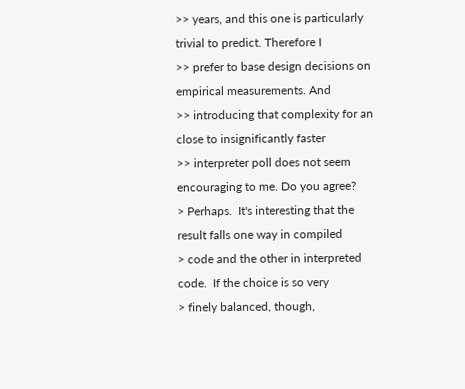>> years, and this one is particularly trivial to predict. Therefore I
>> prefer to base design decisions on empirical measurements. And
>> introducing that complexity for an close to insignificantly faster
>> interpreter poll does not seem encouraging to me. Do you agree?
> Perhaps.  It's interesting that the result falls one way in compiled
> code and the other in interpreted code.  If the choice is so very
> finely balanced, though,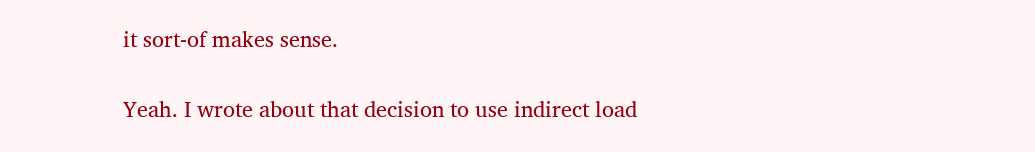it sort-of makes sense.

Yeah. I wrote about that decision to use indirect load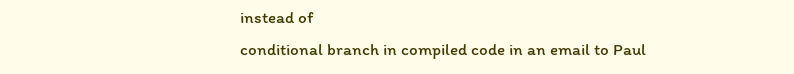instead of
conditional branch in compiled code in an email to Paul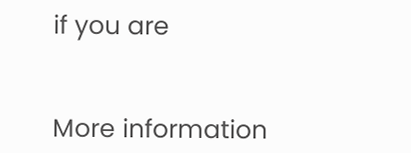if you are


More information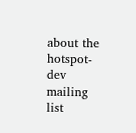about the hotspot-dev mailing list